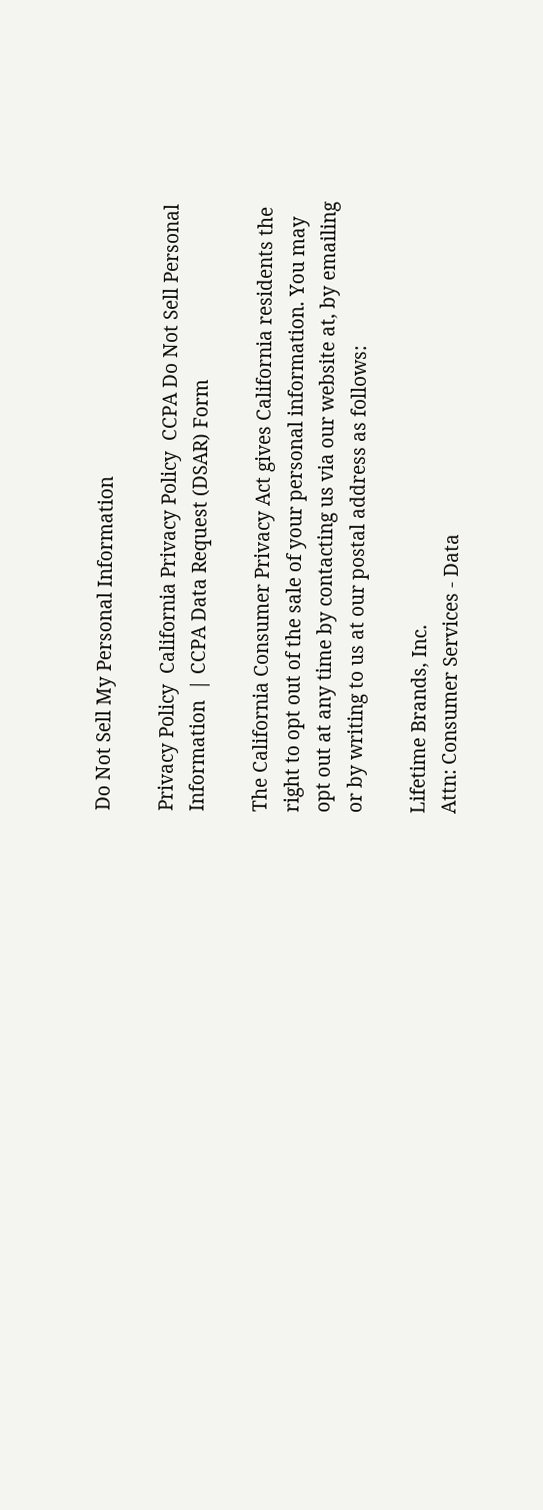Do Not Sell My Personal Information

Privacy Policy  California Privacy Policy  CCPA Do Not Sell Personal Information  | CCPA Data Request (DSAR) Form

The California Consumer Privacy Act gives California residents the right to opt out of the sale of your personal information. You may opt out at any time by contacting us via our website at, by emailing or by writing to us at our postal address as follows:

Lifetime Brands, Inc.
Attn: Consumer Services - Data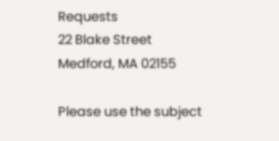Requests
22 Blake Street
Medford, MA 02155

Please use the subject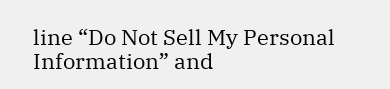line “Do Not Sell My Personal Information” and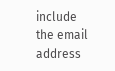include the email address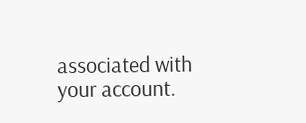associated with your account.